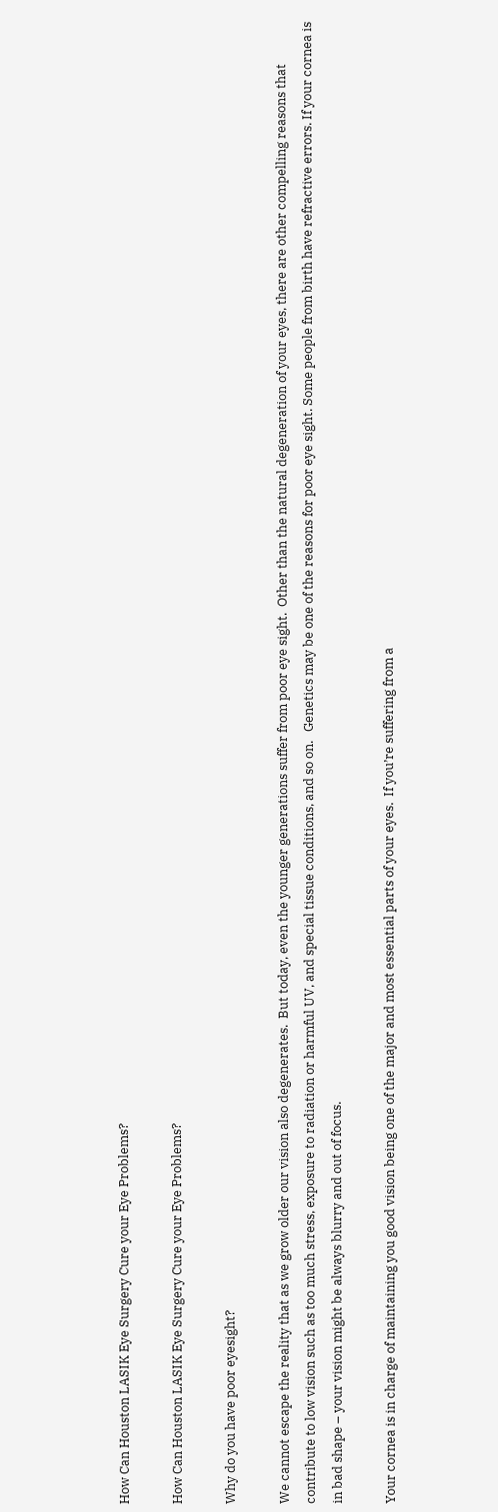How Can Houston LASIK Eye Surgery Cure your Eye Problems?

How Can Houston LASIK Eye Surgery Cure your Eye Problems?

Why do you have poor eyesight?

We cannot escape the reality that as we grow older our vision also degenerates.  But today, even the younger generations suffer from poor eye sight.  Other than the natural degeneration of your eyes, there are other compelling reasons that contribute to low vision such as too much stress, exposure to radiation or harmful UV, and special tissue conditions, and so on.   Genetics may be one of the reasons for poor eye sight. Some people from birth have refractive errors. If your cornea is in bad shape – your vision might be always blurry and out of focus.

Your cornea is in charge of maintaining you good vision being one of the major and most essential parts of your eyes.  If you’re suffering from a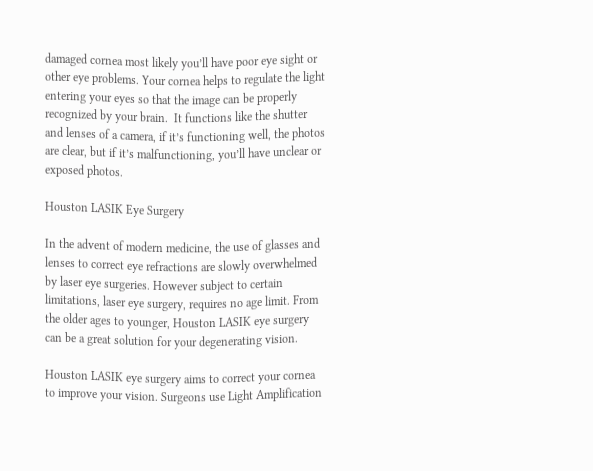damaged cornea most likely you’ll have poor eye sight or other eye problems. Your cornea helps to regulate the light entering your eyes so that the image can be properly recognized by your brain.  It functions like the shutter and lenses of a camera, if it’s functioning well, the photos are clear, but if it’s malfunctioning, you’ll have unclear or exposed photos.

Houston LASIK Eye Surgery

In the advent of modern medicine, the use of glasses and lenses to correct eye refractions are slowly overwhelmed by laser eye surgeries. However subject to certain limitations, laser eye surgery, requires no age limit. From the older ages to younger, Houston LASIK eye surgery can be a great solution for your degenerating vision.

Houston LASIK eye surgery aims to correct your cornea to improve your vision. Surgeons use Light Amplification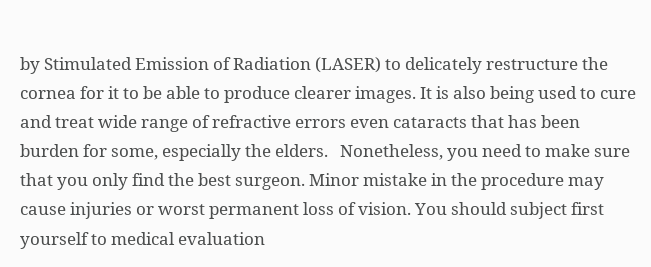by Stimulated Emission of Radiation (LASER) to delicately restructure the cornea for it to be able to produce clearer images. It is also being used to cure and treat wide range of refractive errors even cataracts that has been burden for some, especially the elders.   Nonetheless, you need to make sure that you only find the best surgeon. Minor mistake in the procedure may cause injuries or worst permanent loss of vision. You should subject first yourself to medical evaluation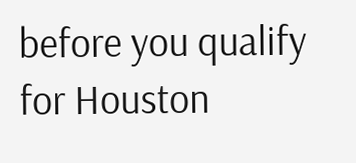before you qualify for Houston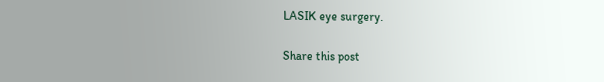LASIK eye surgery.

Share this post